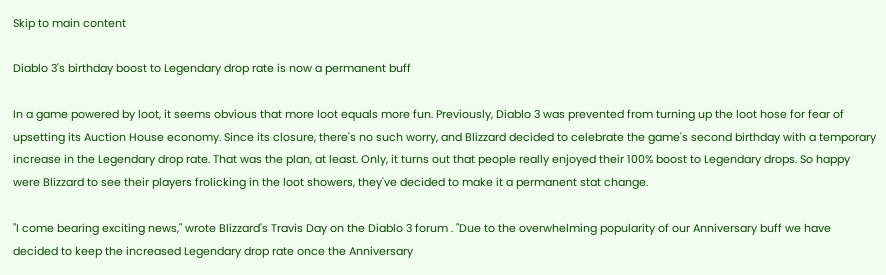Skip to main content

Diablo 3's birthday boost to Legendary drop rate is now a permanent buff

In a game powered by loot, it seems obvious that more loot equals more fun. Previously, Diablo 3 was prevented from turning up the loot hose for fear of upsetting its Auction House economy. Since its closure, there's no such worry, and Blizzard decided to celebrate the game's second birthday with a temporary increase in the Legendary drop rate. That was the plan, at least. Only, it turns out that people really enjoyed their 100% boost to Legendary drops. So happy were Blizzard to see their players frolicking in the loot showers, they've decided to make it a permanent stat change.

"I come bearing exciting news," wrote Blizzard's Travis Day on the Diablo 3 forum . "Due to the overwhelming popularity of our Anniversary buff we have decided to keep the increased Legendary drop rate once the Anniversary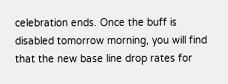celebration ends. Once the buff is disabled tomorrow morning, you will find that the new base line drop rates for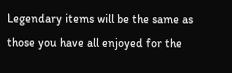Legendary items will be the same as those you have all enjoyed for the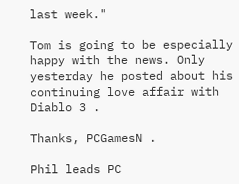last week."

Tom is going to be especially happy with the news. Only yesterday he posted about his continuing love affair with Diablo 3 .

Thanks, PCGamesN .

Phil leads PC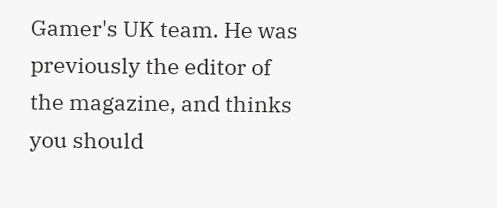Gamer's UK team. He was previously the editor of the magazine, and thinks you should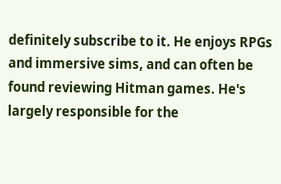definitely subscribe to it. He enjoys RPGs and immersive sims, and can often be found reviewing Hitman games. He's largely responsible for the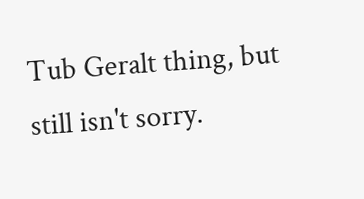Tub Geralt thing, but still isn't sorry.